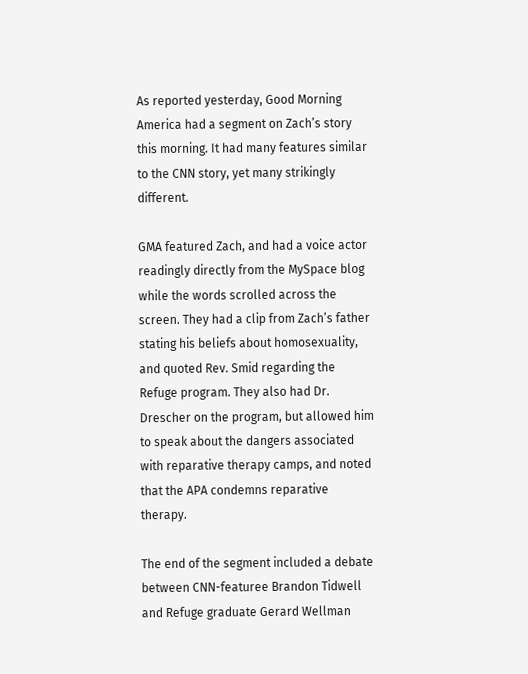As reported yesterday, Good Morning America had a segment on Zach’s story this morning. It had many features similar to the CNN story, yet many strikingly different.

GMA featured Zach, and had a voice actor readingly directly from the MySpace blog while the words scrolled across the screen. They had a clip from Zach’s father stating his beliefs about homosexuality, and quoted Rev. Smid regarding the Refuge program. They also had Dr. Drescher on the program, but allowed him to speak about the dangers associated with reparative therapy camps, and noted that the APA condemns reparative therapy.

The end of the segment included a debate between CNN-featuree Brandon Tidwell and Refuge graduate Gerard Wellman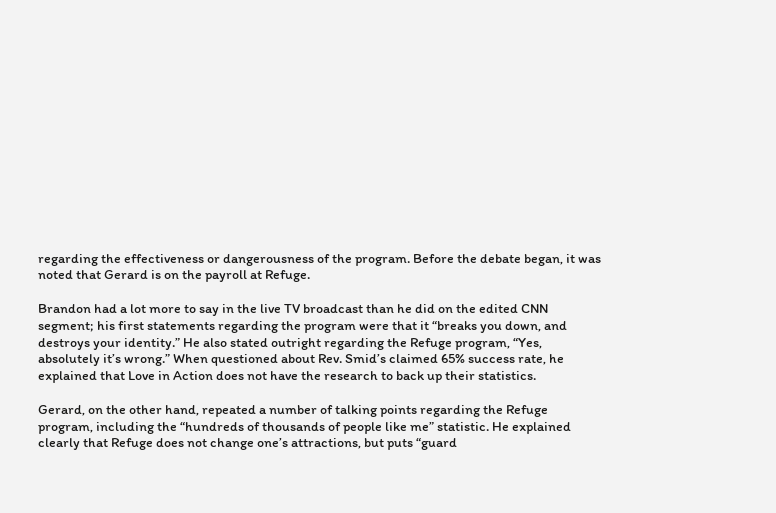regarding the effectiveness or dangerousness of the program. Before the debate began, it was noted that Gerard is on the payroll at Refuge.

Brandon had a lot more to say in the live TV broadcast than he did on the edited CNN segment; his first statements regarding the program were that it “breaks you down, and destroys your identity.” He also stated outright regarding the Refuge program, “Yes, absolutely it’s wrong.” When questioned about Rev. Smid’s claimed 65% success rate, he explained that Love in Action does not have the research to back up their statistics.

Gerard, on the other hand, repeated a number of talking points regarding the Refuge program, including the “hundreds of thousands of people like me” statistic. He explained clearly that Refuge does not change one’s attractions, but puts “guard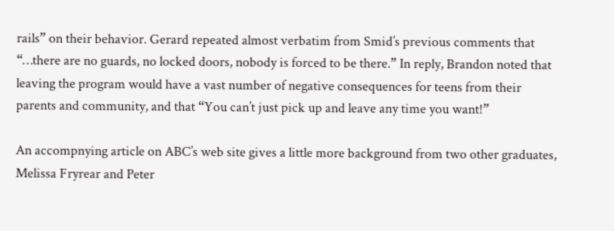rails” on their behavior. Gerard repeated almost verbatim from Smid’s previous comments that “…there are no guards, no locked doors, nobody is forced to be there.” In reply, Brandon noted that leaving the program would have a vast number of negative consequences for teens from their parents and community, and that “You can’t just pick up and leave any time you want!”

An accompnying article on ABC’s web site gives a little more background from two other graduates, Melissa Fryrear and Peter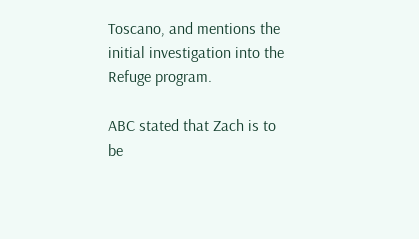Toscano, and mentions the initial investigation into the Refuge program.

ABC stated that Zach is to be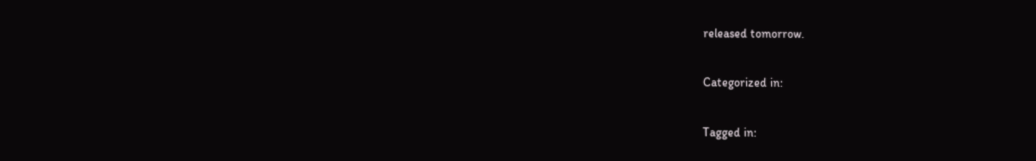released tomorrow.

Categorized in:

Tagged in: